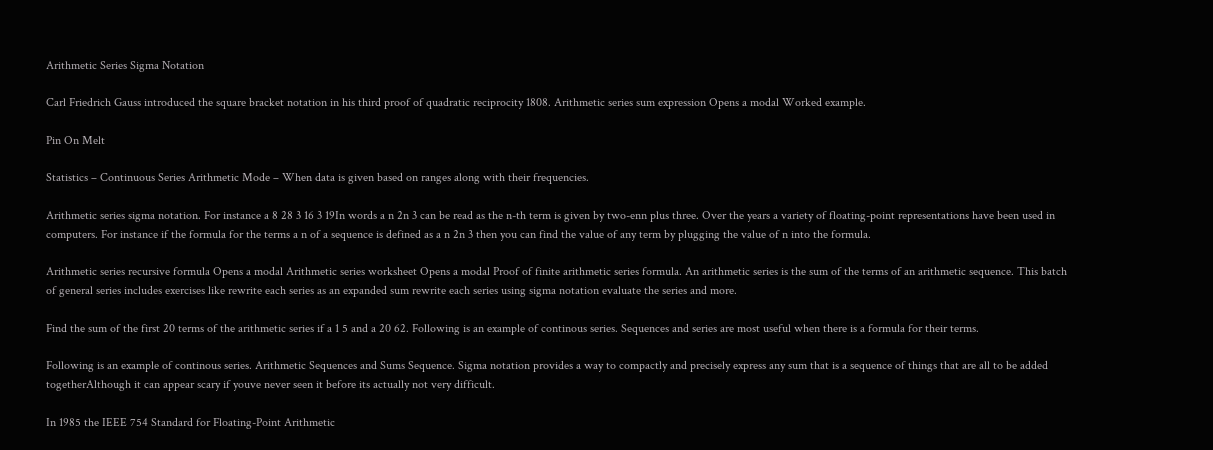Arithmetic Series Sigma Notation

Carl Friedrich Gauss introduced the square bracket notation in his third proof of quadratic reciprocity 1808. Arithmetic series sum expression Opens a modal Worked example.

Pin On Melt

Statistics – Continuous Series Arithmetic Mode – When data is given based on ranges along with their frequencies.

Arithmetic series sigma notation. For instance a 8 28 3 16 3 19In words a n 2n 3 can be read as the n-th term is given by two-enn plus three. Over the years a variety of floating-point representations have been used in computers. For instance if the formula for the terms a n of a sequence is defined as a n 2n 3 then you can find the value of any term by plugging the value of n into the formula.

Arithmetic series recursive formula Opens a modal Arithmetic series worksheet Opens a modal Proof of finite arithmetic series formula. An arithmetic series is the sum of the terms of an arithmetic sequence. This batch of general series includes exercises like rewrite each series as an expanded sum rewrite each series using sigma notation evaluate the series and more.

Find the sum of the first 20 terms of the arithmetic series if a 1 5 and a 20 62. Following is an example of continous series. Sequences and series are most useful when there is a formula for their terms.

Following is an example of continous series. Arithmetic Sequences and Sums Sequence. Sigma notation provides a way to compactly and precisely express any sum that is a sequence of things that are all to be added togetherAlthough it can appear scary if youve never seen it before its actually not very difficult.

In 1985 the IEEE 754 Standard for Floating-Point Arithmetic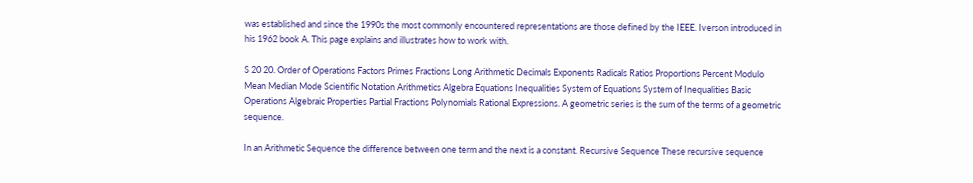was established and since the 1990s the most commonly encountered representations are those defined by the IEEE. Iverson introduced in his 1962 book A. This page explains and illustrates how to work with.

S 20 20. Order of Operations Factors Primes Fractions Long Arithmetic Decimals Exponents Radicals Ratios Proportions Percent Modulo Mean Median Mode Scientific Notation Arithmetics Algebra Equations Inequalities System of Equations System of Inequalities Basic Operations Algebraic Properties Partial Fractions Polynomials Rational Expressions. A geometric series is the sum of the terms of a geometric sequence.

In an Arithmetic Sequence the difference between one term and the next is a constant. Recursive Sequence These recursive sequence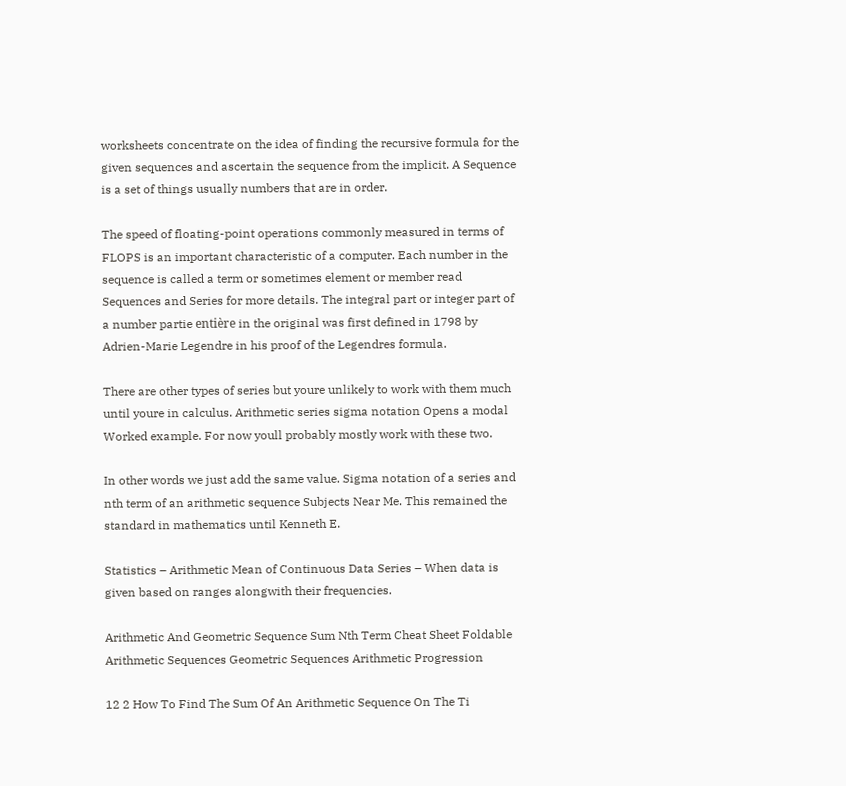worksheets concentrate on the idea of finding the recursive formula for the given sequences and ascertain the sequence from the implicit. A Sequence is a set of things usually numbers that are in order.

The speed of floating-point operations commonly measured in terms of FLOPS is an important characteristic of a computer. Each number in the sequence is called a term or sometimes element or member read Sequences and Series for more details. The integral part or integer part of a number partie entière in the original was first defined in 1798 by Adrien-Marie Legendre in his proof of the Legendres formula.

There are other types of series but youre unlikely to work with them much until youre in calculus. Arithmetic series sigma notation Opens a modal Worked example. For now youll probably mostly work with these two.

In other words we just add the same value. Sigma notation of a series and nth term of an arithmetic sequence Subjects Near Me. This remained the standard in mathematics until Kenneth E.

Statistics – Arithmetic Mean of Continuous Data Series – When data is given based on ranges alongwith their frequencies.

Arithmetic And Geometric Sequence Sum Nth Term Cheat Sheet Foldable Arithmetic Sequences Geometric Sequences Arithmetic Progression

12 2 How To Find The Sum Of An Arithmetic Sequence On The Ti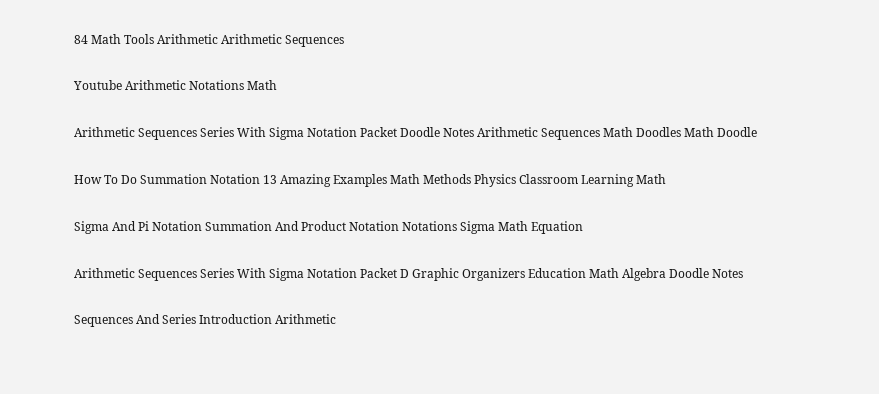84 Math Tools Arithmetic Arithmetic Sequences

Youtube Arithmetic Notations Math

Arithmetic Sequences Series With Sigma Notation Packet Doodle Notes Arithmetic Sequences Math Doodles Math Doodle

How To Do Summation Notation 13 Amazing Examples Math Methods Physics Classroom Learning Math

Sigma And Pi Notation Summation And Product Notation Notations Sigma Math Equation

Arithmetic Sequences Series With Sigma Notation Packet D Graphic Organizers Education Math Algebra Doodle Notes

Sequences And Series Introduction Arithmetic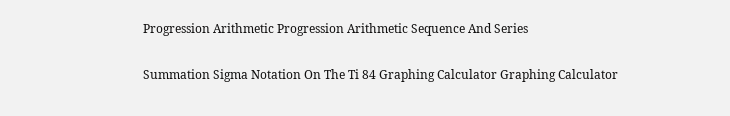Progression Arithmetic Progression Arithmetic Sequence And Series

Summation Sigma Notation On The Ti 84 Graphing Calculator Graphing Calculator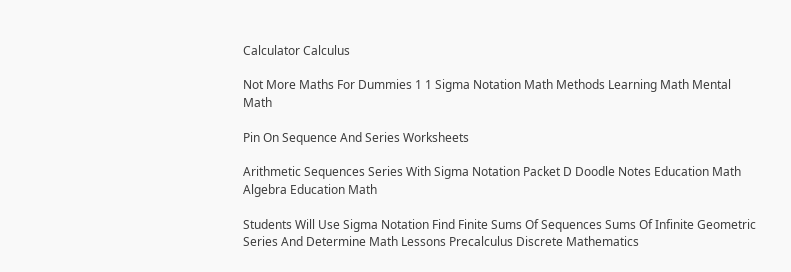Calculator Calculus

Not More Maths For Dummies 1 1 Sigma Notation Math Methods Learning Math Mental Math

Pin On Sequence And Series Worksheets

Arithmetic Sequences Series With Sigma Notation Packet D Doodle Notes Education Math Algebra Education Math

Students Will Use Sigma Notation Find Finite Sums Of Sequences Sums Of Infinite Geometric Series And Determine Math Lessons Precalculus Discrete Mathematics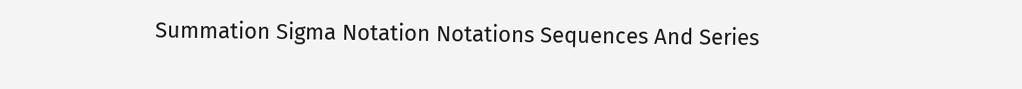Summation Sigma Notation Notations Sequences And Series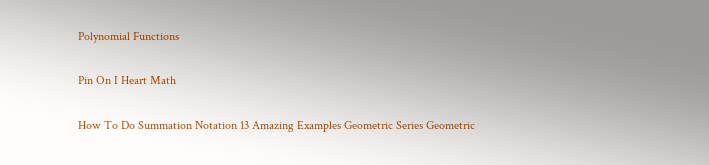Polynomial Functions

Pin On I Heart Math

How To Do Summation Notation 13 Amazing Examples Geometric Series Geometric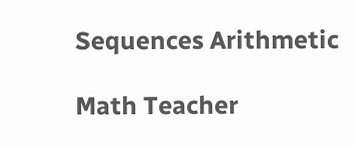Sequences Arithmetic

Math Teacher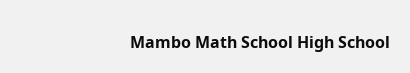Mambo Math School High School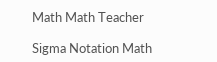Math Math Teacher

Sigma Notation Math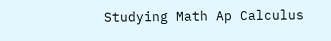Studying Math Ap Calculus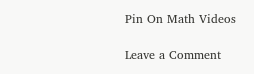Pin On Math Videos

Leave a Comment